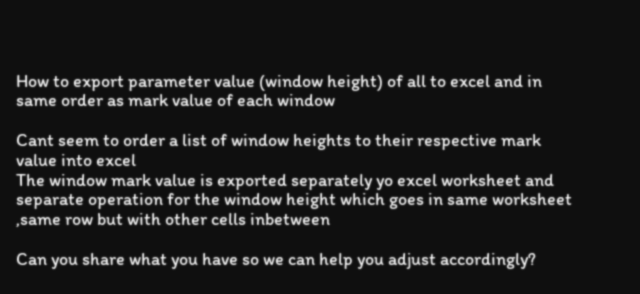How to export parameter value (window height) of all to excel and in same order as mark value of each window

Cant seem to order a list of window heights to their respective mark value into excel
The window mark value is exported separately yo excel worksheet and separate operation for the window height which goes in same worksheet ,same row but with other cells inbetween

Can you share what you have so we can help you adjust accordingly?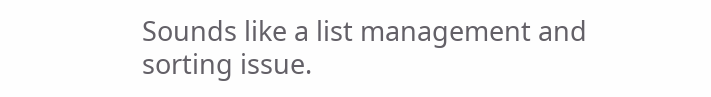Sounds like a list management and sorting issue.